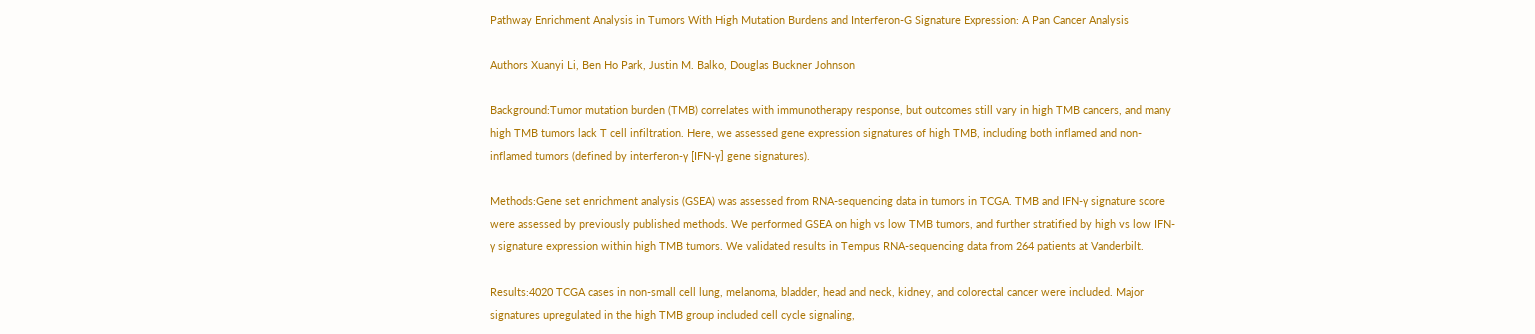Pathway Enrichment Analysis in Tumors With High Mutation Burdens and Interferon-G Signature Expression: A Pan Cancer Analysis

Authors Xuanyi Li, Ben Ho Park, Justin M. Balko, Douglas Buckner Johnson

Background:Tumor mutation burden (TMB) correlates with immunotherapy response, but outcomes still vary in high TMB cancers, and many high TMB tumors lack T cell infiltration. Here, we assessed gene expression signatures of high TMB, including both inflamed and non-inflamed tumors (defined by interferon-γ [IFN-γ] gene signatures).

Methods:Gene set enrichment analysis (GSEA) was assessed from RNA-sequencing data in tumors in TCGA. TMB and IFN-γ signature score were assessed by previously published methods. We performed GSEA on high vs low TMB tumors, and further stratified by high vs low IFN-γ signature expression within high TMB tumors. We validated results in Tempus RNA-sequencing data from 264 patients at Vanderbilt.

Results:4020 TCGA cases in non-small cell lung, melanoma, bladder, head and neck, kidney, and colorectal cancer were included. Major signatures upregulated in the high TMB group included cell cycle signaling,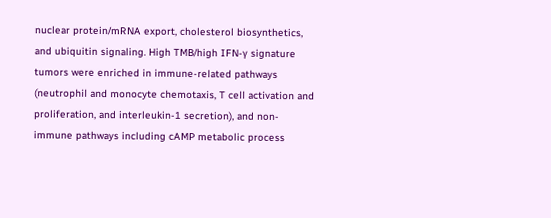nuclear protein/mRNA export, cholesterol biosynthetics, and ubiquitin signaling. High TMB/high IFN-γ signature tumors were enriched in immune-related pathways (neutrophil and monocyte chemotaxis, T cell activation and proliferation, and interleukin-1 secretion), and non-immune pathways including cAMP metabolic process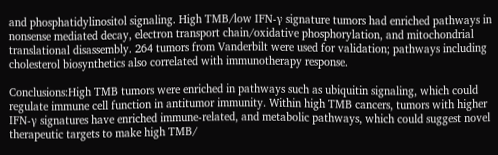and phosphatidylinositol signaling. High TMB/low IFN-γ signature tumors had enriched pathways in nonsense mediated decay, electron transport chain/oxidative phosphorylation, and mitochondrial translational disassembly. 264 tumors from Vanderbilt were used for validation; pathways including cholesterol biosynthetics also correlated with immunotherapy response.

Conclusions:High TMB tumors were enriched in pathways such as ubiquitin signaling, which could regulate immune cell function in antitumor immunity. Within high TMB cancers, tumors with higher IFN-γ signatures have enriched immune-related, and metabolic pathways, which could suggest novel therapeutic targets to make high TMB/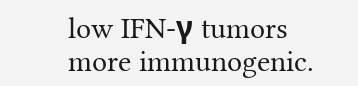low IFN-γ tumors more immunogenic.